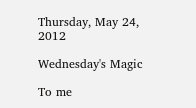Thursday, May 24, 2012

Wednesday's Magic

To me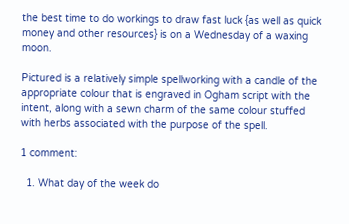the best time to do workings to draw fast luck {as well as quick money and other resources} is on a Wednesday of a waxing moon.

Pictured is a relatively simple spellworking with a candle of the appropriate colour that is engraved in Ogham script with the intent, along with a sewn charm of the same colour stuffed with herbs associated with the purpose of the spell.

1 comment:

  1. What day of the week do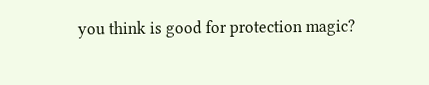you think is good for protection magic?